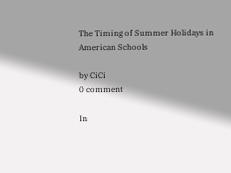The Timing of Summer Holidays in American Schools

by CiCi
0 comment

In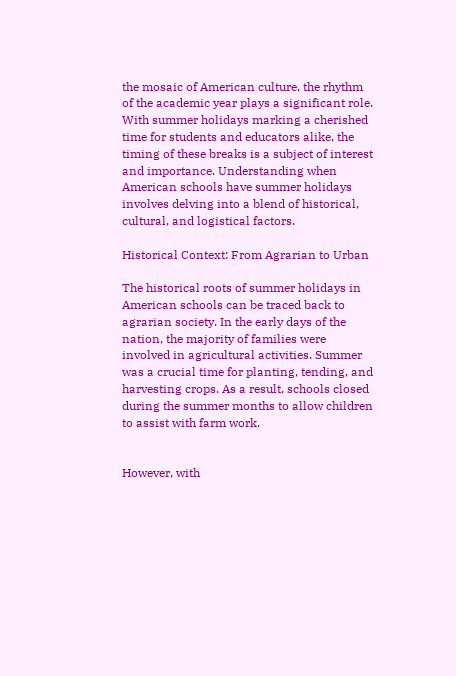the mosaic of American culture, the rhythm of the academic year plays a significant role. With summer holidays marking a cherished time for students and educators alike, the timing of these breaks is a subject of interest and importance. Understanding when American schools have summer holidays involves delving into a blend of historical, cultural, and logistical factors.

Historical Context: From Agrarian to Urban

The historical roots of summer holidays in American schools can be traced back to agrarian society. In the early days of the nation, the majority of families were involved in agricultural activities. Summer was a crucial time for planting, tending, and harvesting crops. As a result, schools closed during the summer months to allow children to assist with farm work.


However, with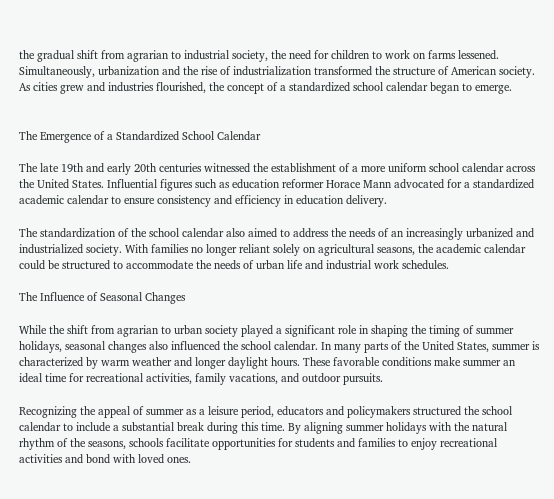the gradual shift from agrarian to industrial society, the need for children to work on farms lessened. Simultaneously, urbanization and the rise of industrialization transformed the structure of American society. As cities grew and industries flourished, the concept of a standardized school calendar began to emerge.


The Emergence of a Standardized School Calendar

The late 19th and early 20th centuries witnessed the establishment of a more uniform school calendar across the United States. Influential figures such as education reformer Horace Mann advocated for a standardized academic calendar to ensure consistency and efficiency in education delivery.

The standardization of the school calendar also aimed to address the needs of an increasingly urbanized and industrialized society. With families no longer reliant solely on agricultural seasons, the academic calendar could be structured to accommodate the needs of urban life and industrial work schedules.

The Influence of Seasonal Changes

While the shift from agrarian to urban society played a significant role in shaping the timing of summer holidays, seasonal changes also influenced the school calendar. In many parts of the United States, summer is characterized by warm weather and longer daylight hours. These favorable conditions make summer an ideal time for recreational activities, family vacations, and outdoor pursuits.

Recognizing the appeal of summer as a leisure period, educators and policymakers structured the school calendar to include a substantial break during this time. By aligning summer holidays with the natural rhythm of the seasons, schools facilitate opportunities for students and families to enjoy recreational activities and bond with loved ones.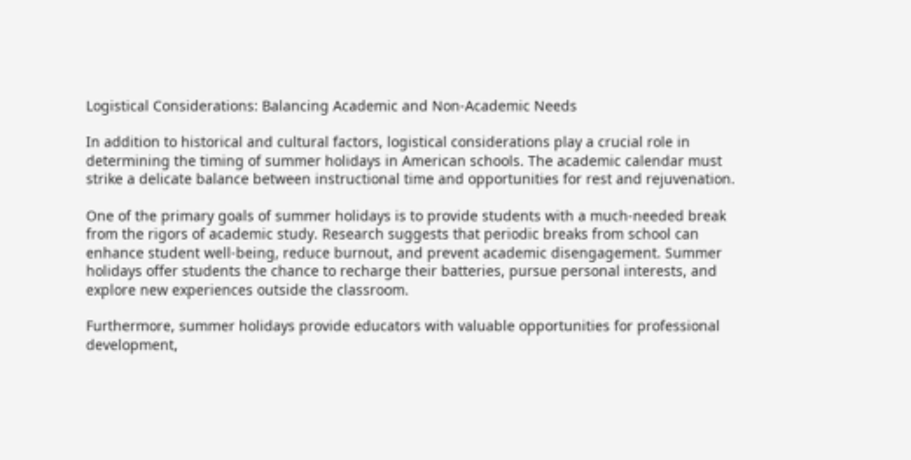Logistical Considerations: Balancing Academic and Non-Academic Needs

In addition to historical and cultural factors, logistical considerations play a crucial role in determining the timing of summer holidays in American schools. The academic calendar must strike a delicate balance between instructional time and opportunities for rest and rejuvenation.

One of the primary goals of summer holidays is to provide students with a much-needed break from the rigors of academic study. Research suggests that periodic breaks from school can enhance student well-being, reduce burnout, and prevent academic disengagement. Summer holidays offer students the chance to recharge their batteries, pursue personal interests, and explore new experiences outside the classroom.

Furthermore, summer holidays provide educators with valuable opportunities for professional development,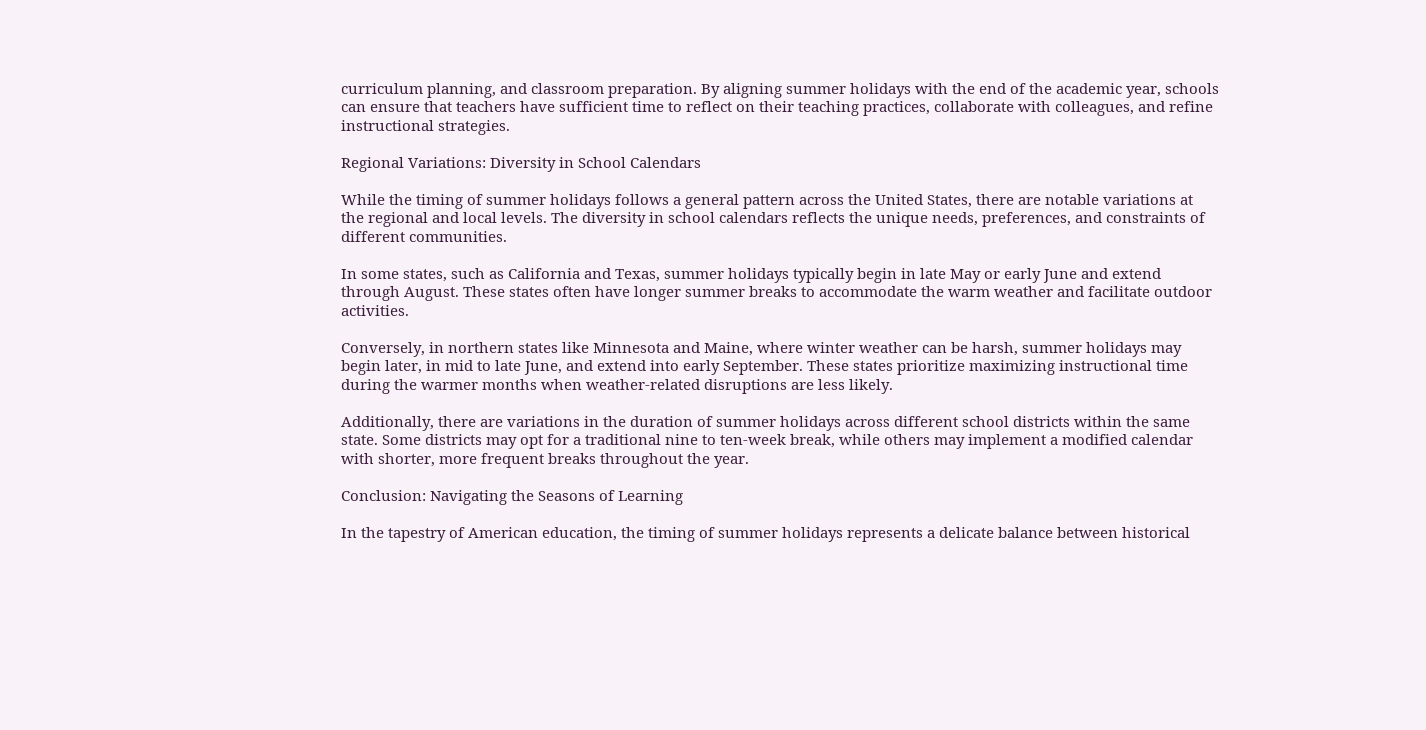curriculum planning, and classroom preparation. By aligning summer holidays with the end of the academic year, schools can ensure that teachers have sufficient time to reflect on their teaching practices, collaborate with colleagues, and refine instructional strategies.

Regional Variations: Diversity in School Calendars

While the timing of summer holidays follows a general pattern across the United States, there are notable variations at the regional and local levels. The diversity in school calendars reflects the unique needs, preferences, and constraints of different communities.

In some states, such as California and Texas, summer holidays typically begin in late May or early June and extend through August. These states often have longer summer breaks to accommodate the warm weather and facilitate outdoor activities.

Conversely, in northern states like Minnesota and Maine, where winter weather can be harsh, summer holidays may begin later, in mid to late June, and extend into early September. These states prioritize maximizing instructional time during the warmer months when weather-related disruptions are less likely.

Additionally, there are variations in the duration of summer holidays across different school districts within the same state. Some districts may opt for a traditional nine to ten-week break, while others may implement a modified calendar with shorter, more frequent breaks throughout the year.

Conclusion: Navigating the Seasons of Learning

In the tapestry of American education, the timing of summer holidays represents a delicate balance between historical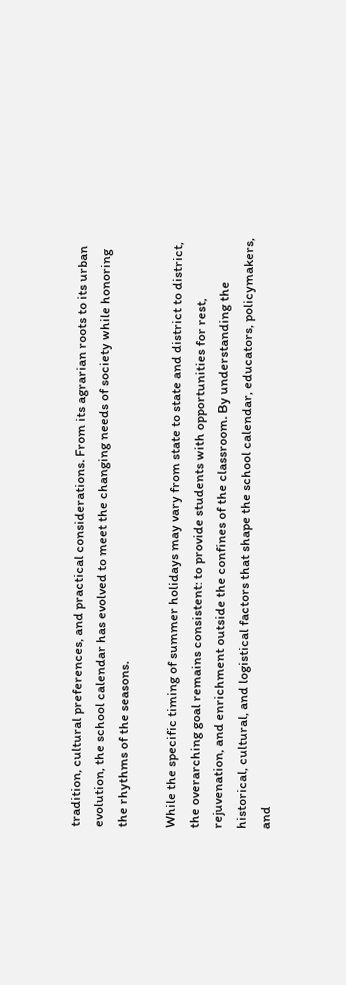tradition, cultural preferences, and practical considerations. From its agrarian roots to its urban evolution, the school calendar has evolved to meet the changing needs of society while honoring the rhythms of the seasons.

While the specific timing of summer holidays may vary from state to state and district to district, the overarching goal remains consistent: to provide students with opportunities for rest, rejuvenation, and enrichment outside the confines of the classroom. By understanding the historical, cultural, and logistical factors that shape the school calendar, educators, policymakers, and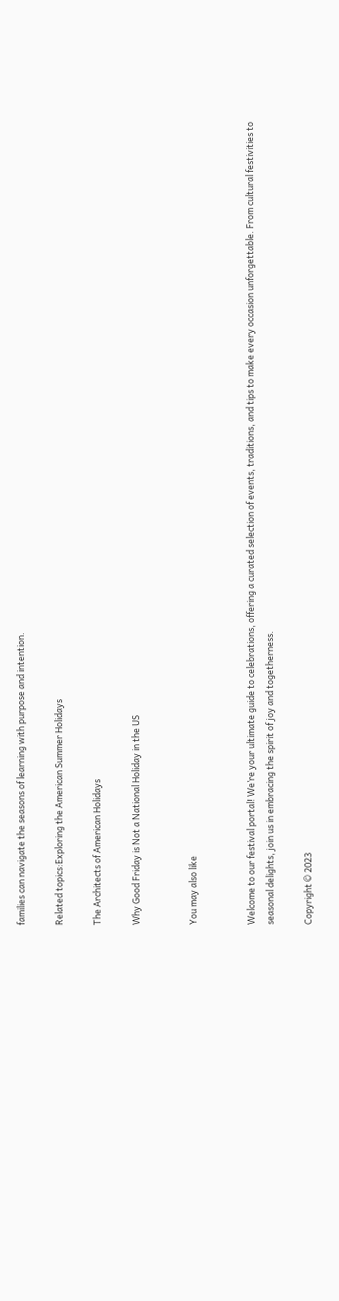families can navigate the seasons of learning with purpose and intention.

Related topics:Exploring the American Summer Holidays

The Architects of American Holidays

Why Good Friday is Not a National Holiday in the US


You may also like


Welcome to our festival portal! We’re your ultimate guide to celebrations, offering a curated selection of events, traditions, and tips to make every occasion unforgettable. From cultural festivities to seasonal delights, join us in embracing the spirit of joy and togetherness.

Copyright © 2023